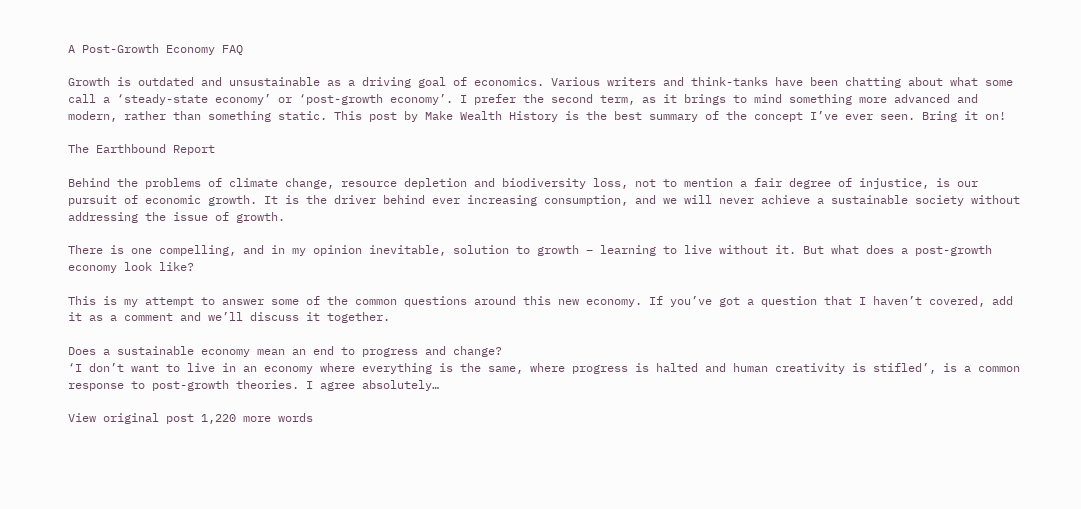A Post-Growth Economy FAQ

Growth is outdated and unsustainable as a driving goal of economics. Various writers and think-tanks have been chatting about what some call a ‘steady-state economy’ or ‘post-growth economy’. I prefer the second term, as it brings to mind something more advanced and modern, rather than something static. This post by Make Wealth History is the best summary of the concept I’ve ever seen. Bring it on!

The Earthbound Report

Behind the problems of climate change, resource depletion and biodiversity loss, not to mention a fair degree of injustice, is our pursuit of economic growth. It is the driver behind ever increasing consumption, and we will never achieve a sustainable society without addressing the issue of growth.

There is one compelling, and in my opinion inevitable, solution to growth – learning to live without it. But what does a post-growth economy look like?

This is my attempt to answer some of the common questions around this new economy. If you’ve got a question that I haven’t covered, add it as a comment and we’ll discuss it together.

Does a sustainable economy mean an end to progress and change?
‘I don’t want to live in an economy where everything is the same, where progress is halted and human creativity is stifled’, is a common response to post-growth theories. I agree absolutely…

View original post 1,220 more words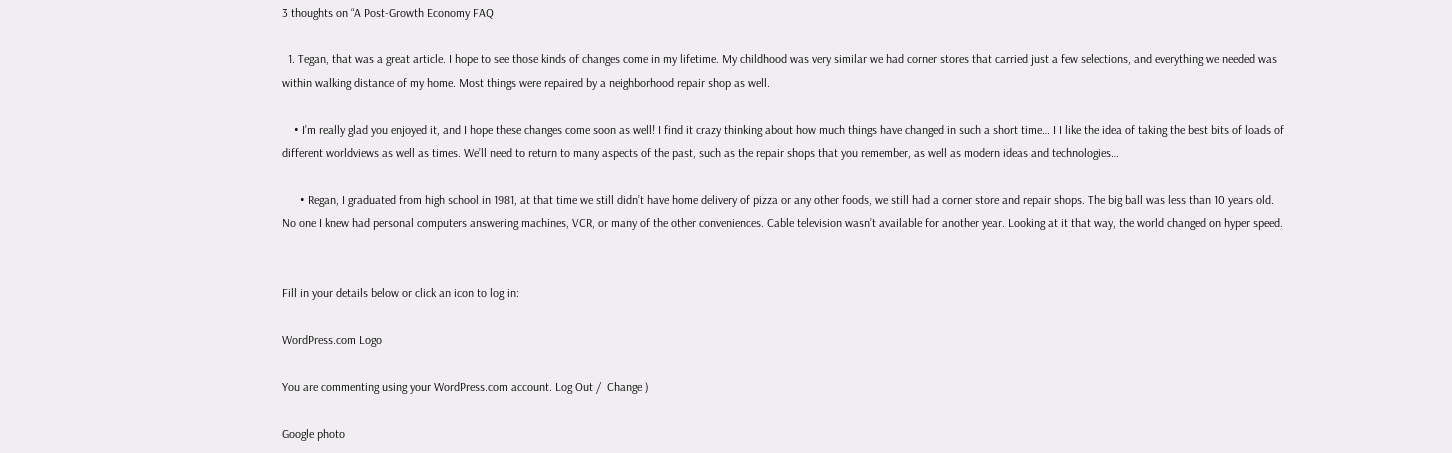3 thoughts on “A Post-Growth Economy FAQ

  1. Tegan, that was a great article. I hope to see those kinds of changes come in my lifetime. My childhood was very similar we had corner stores that carried just a few selections, and everything we needed was within walking distance of my home. Most things were repaired by a neighborhood repair shop as well.

    • I’m really glad you enjoyed it, and I hope these changes come soon as well! I find it crazy thinking about how much things have changed in such a short time… I I like the idea of taking the best bits of loads of different worldviews as well as times. We’ll need to return to many aspects of the past, such as the repair shops that you remember, as well as modern ideas and technologies…

      • Regan, I graduated from high school in 1981, at that time we still didn’t have home delivery of pizza or any other foods, we still had a corner store and repair shops. The big ball was less than 10 years old. No one I knew had personal computers answering machines, VCR, or many of the other conveniences. Cable television wasn’t available for another year. Looking at it that way, the world changed on hyper speed.


Fill in your details below or click an icon to log in:

WordPress.com Logo

You are commenting using your WordPress.com account. Log Out /  Change )

Google photo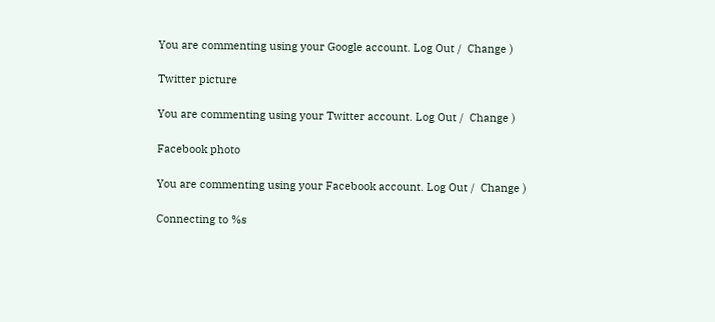You are commenting using your Google account. Log Out /  Change )

Twitter picture

You are commenting using your Twitter account. Log Out /  Change )

Facebook photo

You are commenting using your Facebook account. Log Out /  Change )

Connecting to %s